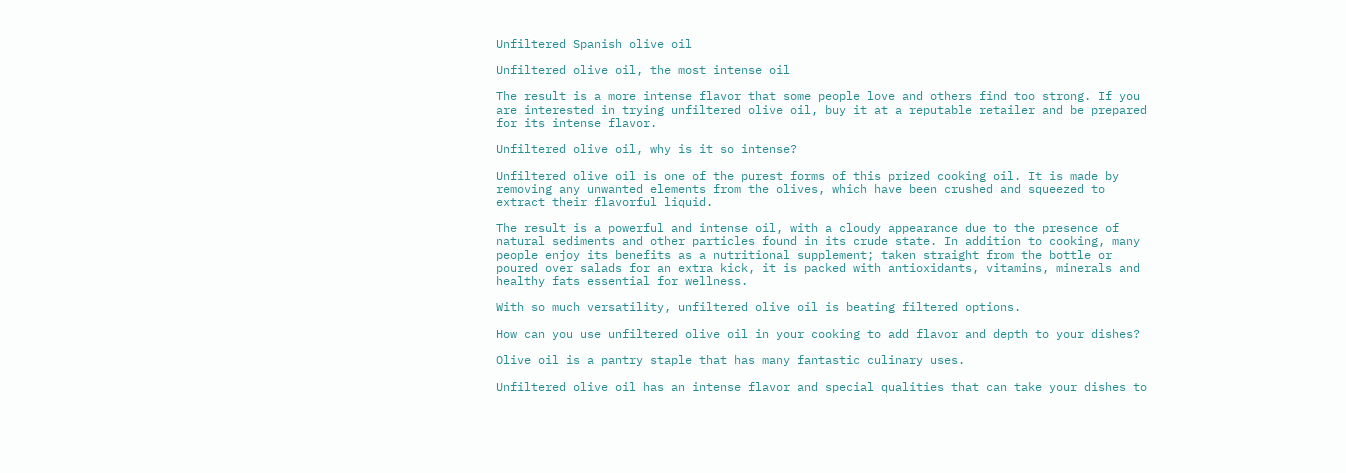Unfiltered Spanish olive oil

Unfiltered olive oil, the most intense oil

The result is a more intense flavor that some people love and others find too strong. If you are interested in trying unfiltered olive oil, buy it at a reputable retailer and be prepared for its intense flavor.

Unfiltered olive oil, why is it so intense?

Unfiltered olive oil is one of the purest forms of this prized cooking oil. It is made by removing any unwanted elements from the olives, which have been crushed and squeezed to extract their flavorful liquid.

The result is a powerful and intense oil, with a cloudy appearance due to the presence of natural sediments and other particles found in its crude state. In addition to cooking, many people enjoy its benefits as a nutritional supplement; taken straight from the bottle or poured over salads for an extra kick, it is packed with antioxidants, vitamins, minerals and healthy fats essential for wellness.

With so much versatility, unfiltered olive oil is beating filtered options.

How can you use unfiltered olive oil in your cooking to add flavor and depth to your dishes?

Olive oil is a pantry staple that has many fantastic culinary uses.

Unfiltered olive oil has an intense flavor and special qualities that can take your dishes to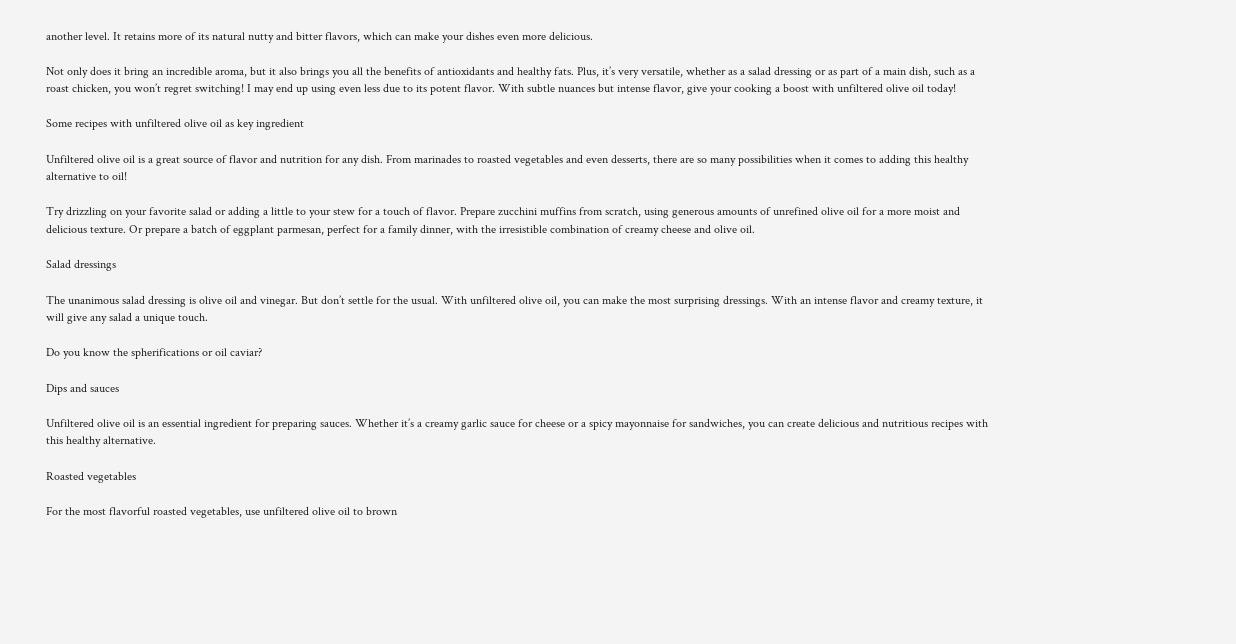another level. It retains more of its natural nutty and bitter flavors, which can make your dishes even more delicious.

Not only does it bring an incredible aroma, but it also brings you all the benefits of antioxidants and healthy fats. Plus, it’s very versatile, whether as a salad dressing or as part of a main dish, such as a roast chicken, you won’t regret switching! I may end up using even less due to its potent flavor. With subtle nuances but intense flavor, give your cooking a boost with unfiltered olive oil today!

Some recipes with unfiltered olive oil as key ingredient

Unfiltered olive oil is a great source of flavor and nutrition for any dish. From marinades to roasted vegetables and even desserts, there are so many possibilities when it comes to adding this healthy alternative to oil!

Try drizzling on your favorite salad or adding a little to your stew for a touch of flavor. Prepare zucchini muffins from scratch, using generous amounts of unrefined olive oil for a more moist and delicious texture. Or prepare a batch of eggplant parmesan, perfect for a family dinner, with the irresistible combination of creamy cheese and olive oil.

Salad dressings

The unanimous salad dressing is olive oil and vinegar. But don’t settle for the usual. With unfiltered olive oil, you can make the most surprising dressings. With an intense flavor and creamy texture, it will give any salad a unique touch.

Do you know the spherifications or oil caviar?

Dips and sauces

Unfiltered olive oil is an essential ingredient for preparing sauces. Whether it’s a creamy garlic sauce for cheese or a spicy mayonnaise for sandwiches, you can create delicious and nutritious recipes with this healthy alternative.

Roasted vegetables

For the most flavorful roasted vegetables, use unfiltered olive oil to brown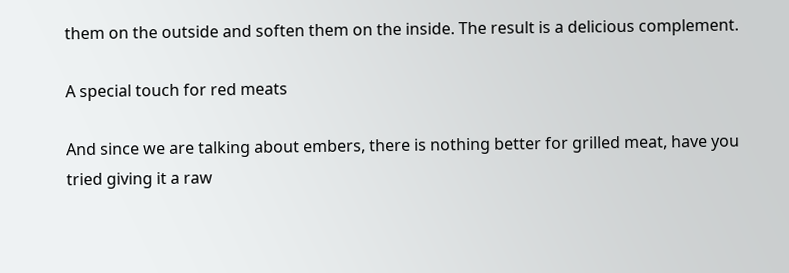them on the outside and soften them on the inside. The result is a delicious complement.

A special touch for red meats

And since we are talking about embers, there is nothing better for grilled meat, have you tried giving it a raw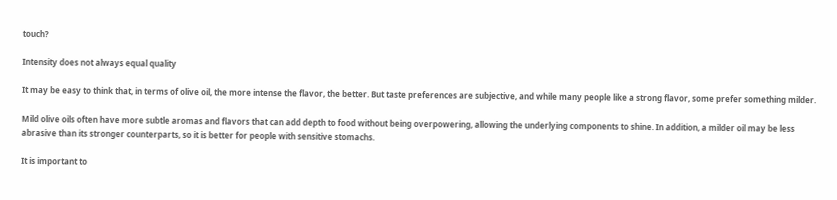touch?

Intensity does not always equal quality

It may be easy to think that, in terms of olive oil, the more intense the flavor, the better. But taste preferences are subjective, and while many people like a strong flavor, some prefer something milder.

Mild olive oils often have more subtle aromas and flavors that can add depth to food without being overpowering, allowing the underlying components to shine. In addition, a milder oil may be less abrasive than its stronger counterparts, so it is better for people with sensitive stomachs.

It is important to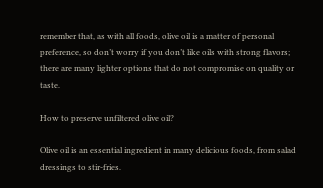remember that, as with all foods, olive oil is a matter of personal preference, so don’t worry if you don’t like oils with strong flavors; there are many lighter options that do not compromise on quality or taste.

How to preserve unfiltered olive oil?

Olive oil is an essential ingredient in many delicious foods, from salad dressings to stir-fries.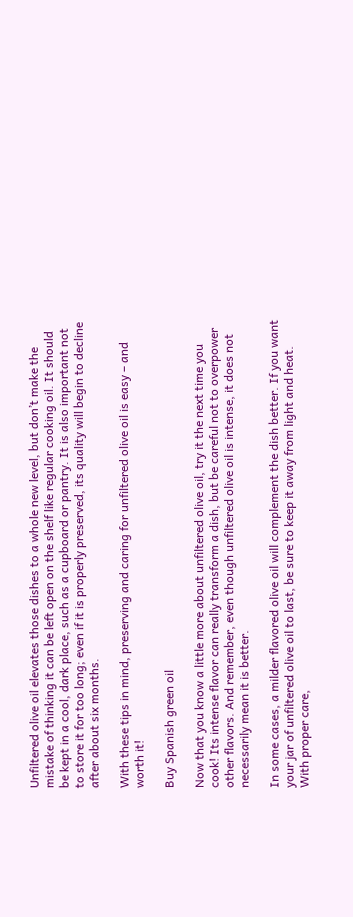Unfiltered olive oil elevates those dishes to a whole new level, but don’t make the mistake of thinking it can be left open on the shelf like regular cooking oil. It should be kept in a cool, dark place, such as a cupboard or pantry. It is also important not to store it for too long; even if it is properly preserved, its quality will begin to decline after about six months.

With these tips in mind, preserving and caring for unfiltered olive oil is easy – and worth it!

Buy Spanish green oil

Now that you know a little more about unfiltered olive oil, try it the next time you cook! Its intense flavor can really transform a dish, but be careful not to overpower other flavors. And remember, even though unfiltered olive oil is intense, it does not necessarily mean it is better.

In some cases, a milder flavored olive oil will complement the dish better. If you want your jar of unfiltered olive oil to last, be sure to keep it away from light and heat. With proper care,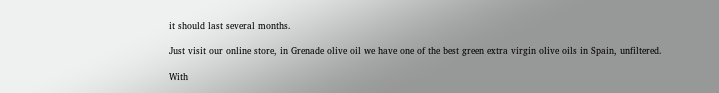it should last several months.

Just visit our online store, in Grenade olive oil we have one of the best green extra virgin olive oils in Spain, unfiltered.

With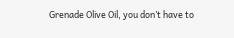Grenade Olive Oil, you don’t have to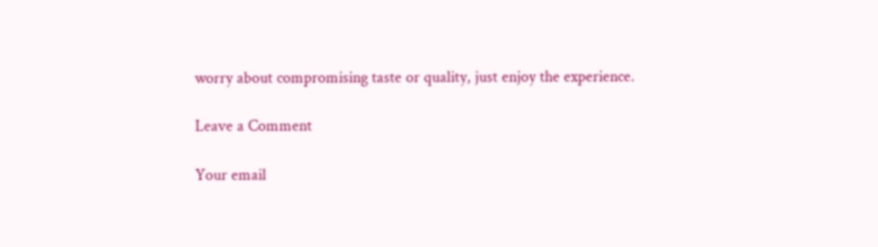worry about compromising taste or quality, just enjoy the experience.

Leave a Comment

Your email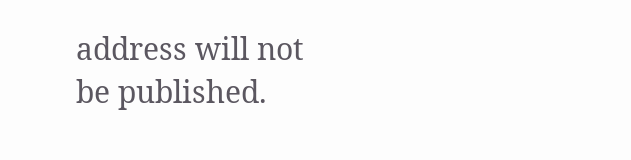address will not be published.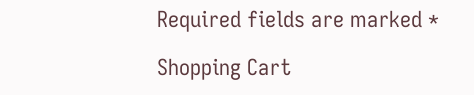Required fields are marked *

Shopping Cart